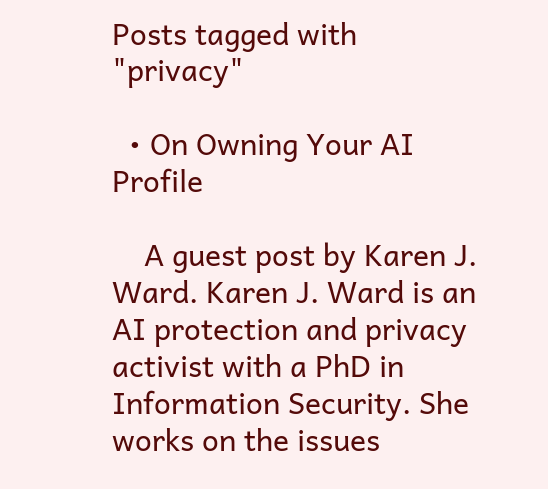Posts tagged with "privacy"

  • On Owning Your AI Profile

    A guest post by Karen J. Ward. Karen J. Ward is an AI protection and privacy activist with a PhD in Information Security. She works on the issues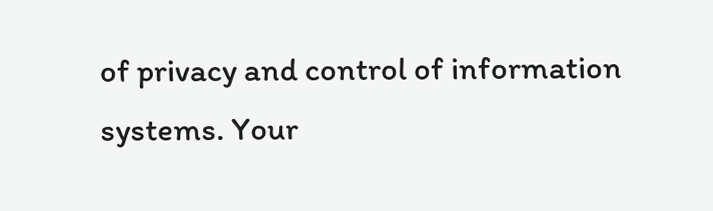of privacy and control of information systems. Your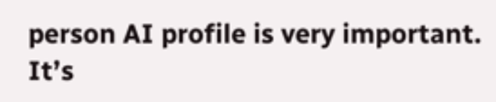person AI profile is very important. It’s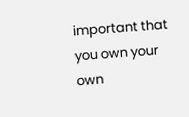important that you own your own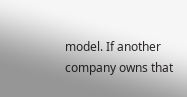model. If another company owns that